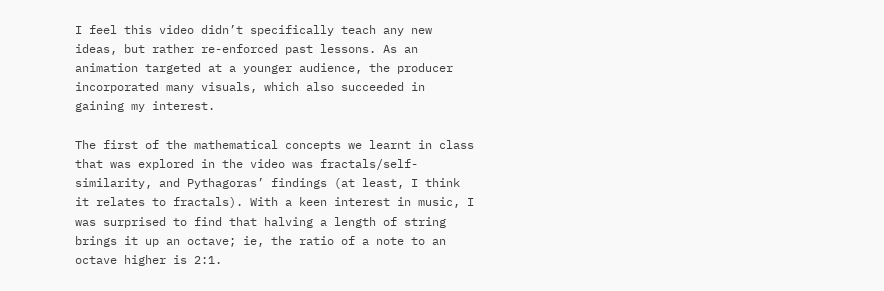I feel this video didn’t specifically teach any new ideas, but rather re-enforced past lessons. As an animation targeted at a younger audience, the producer incorporated many visuals, which also succeeded in gaining my interest.

The first of the mathematical concepts we learnt in class that was explored in the video was fractals/self-similarity, and Pythagoras’ findings (at least, I think it relates to fractals). With a keen interest in music, I was surprised to find that halving a length of string brings it up an octave; ie, the ratio of a note to an octave higher is 2:1.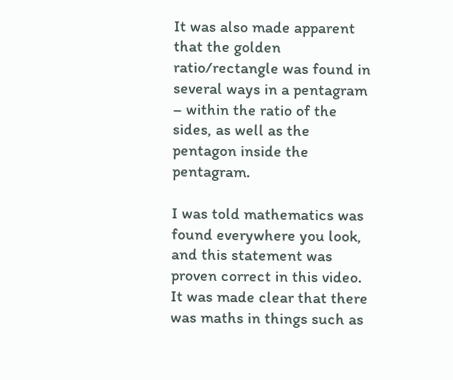It was also made apparent that the golden ratio/rectangle was found in several ways in a pentagram – within the ratio of the sides, as well as the pentagon inside the pentagram.

I was told mathematics was found everywhere you look, and this statement was proven correct in this video. It was made clear that there was maths in things such as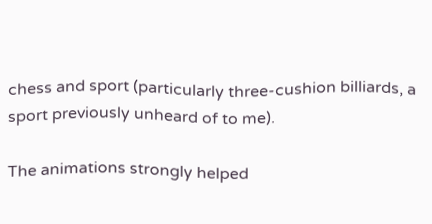chess and sport (particularly three-cushion billiards, a sport previously unheard of to me).

The animations strongly helped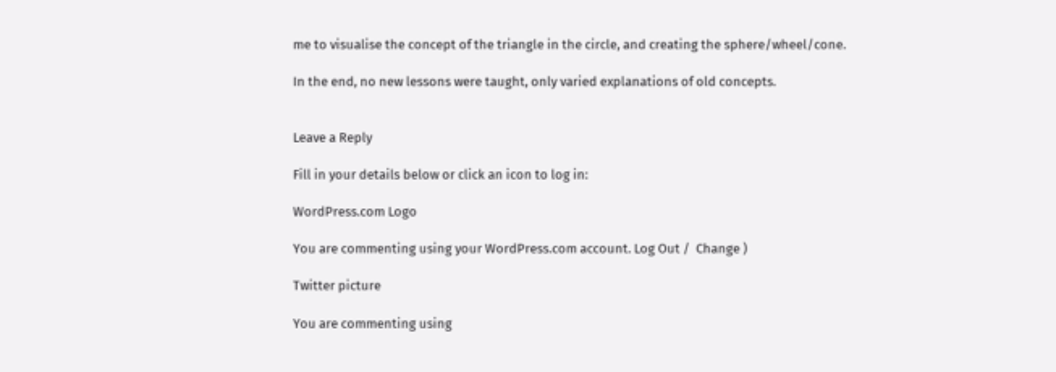me to visualise the concept of the triangle in the circle, and creating the sphere/wheel/cone.

In the end, no new lessons were taught, only varied explanations of old concepts.


Leave a Reply

Fill in your details below or click an icon to log in:

WordPress.com Logo

You are commenting using your WordPress.com account. Log Out /  Change )

Twitter picture

You are commenting using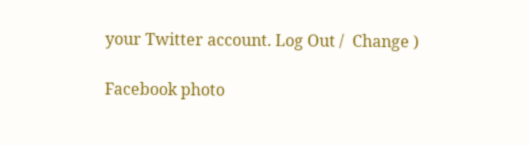your Twitter account. Log Out /  Change )

Facebook photo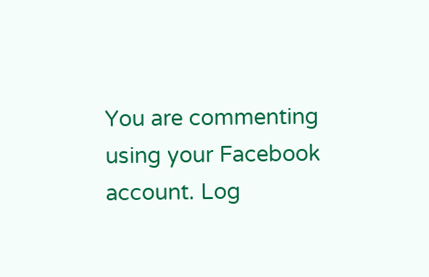You are commenting using your Facebook account. Log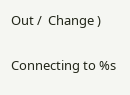Out /  Change )

Connecting to %s